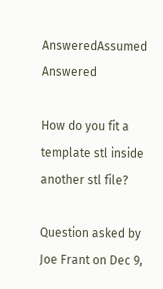AnsweredAssumed Answered

How do you fit a template stl inside another stl file?

Question asked by Joe Frant on Dec 9,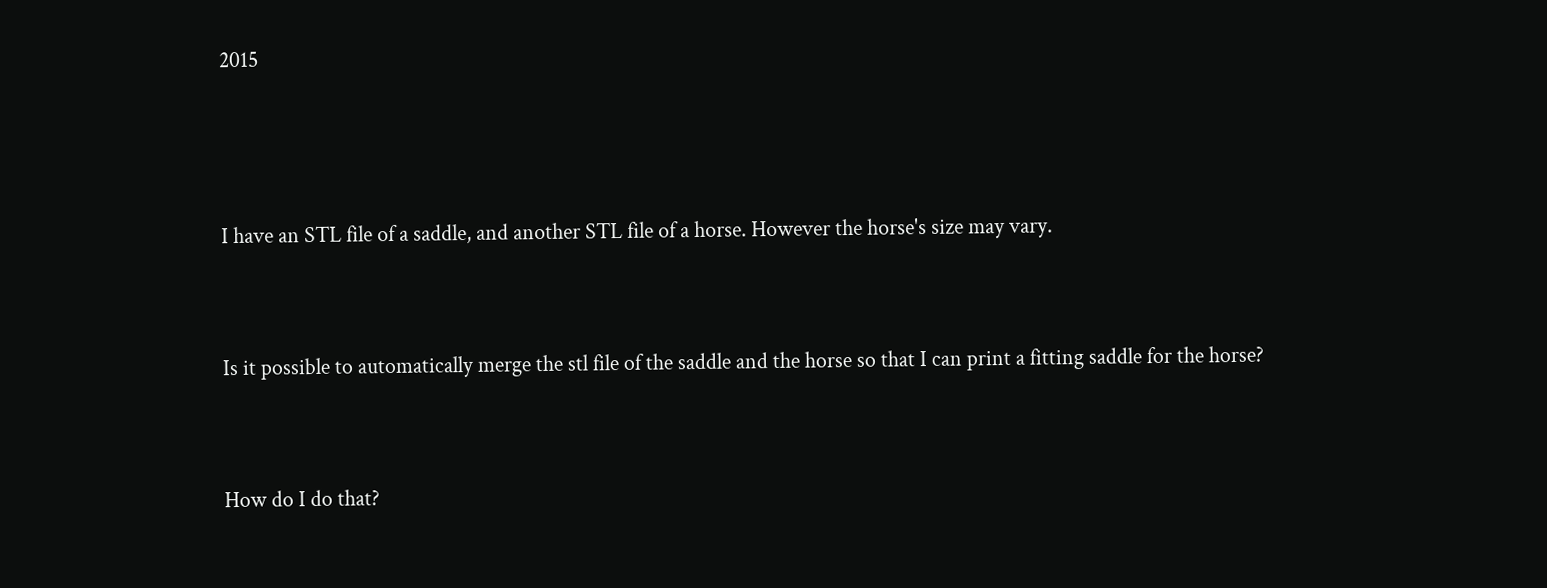2015



I have an STL file of a saddle, and another STL file of a horse. However the horse's size may vary.


Is it possible to automatically merge the stl file of the saddle and the horse so that I can print a fitting saddle for the horse?


How do I do that?